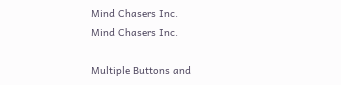Mind Chasers Inc.
Mind Chasers Inc.

Multiple Buttons and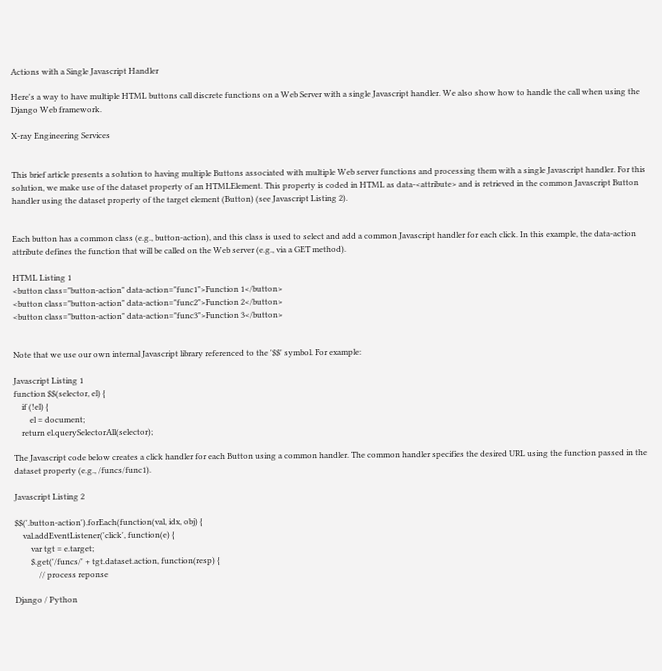Actions with a Single Javascript Handler

Here's a way to have multiple HTML buttons call discrete functions on a Web Server with a single Javascript handler. We also show how to handle the call when using the Django Web framework.

X-ray Engineering Services


This brief article presents a solution to having multiple Buttons associated with multiple Web server functions and processing them with a single Javascript handler. For this solution, we make use of the dataset property of an HTMLElement. This property is coded in HTML as data-<attribute> and is retrieved in the common Javascript Button handler using the dataset property of the target element (Button) (see Javascript Listing 2).


Each button has a common class (e.g., button-action), and this class is used to select and add a common Javascript handler for each click. In this example, the data-action attribute defines the function that will be called on the Web server (e.g., via a GET method).

HTML Listing 1
<button class="button-action" data-action="func1">Function 1</button>
<button class="button-action" data-action="func2">Function 2</button>
<button class="button-action" data-action="func3">Function 3</button>


Note that we use our own internal Javascript library referenced to the '$$' symbol. For example:

Javascript Listing 1
function $$(selector, el) {
    if (!el) {
        el = document;
    return el.querySelectorAll(selector);

The Javascript code below creates a click handler for each Button using a common handler. The common handler specifies the desired URL using the function passed in the dataset property (e.g., /funcs/func1).

Javascript Listing 2

$$('.button-action').forEach(function(val, idx, obj) {
    val.addEventListener('click', function(e) {
        var tgt = e.target;
        $.get('/funcs/' + tgt.dataset.action, function(resp) {
            // process reponse

Django / Python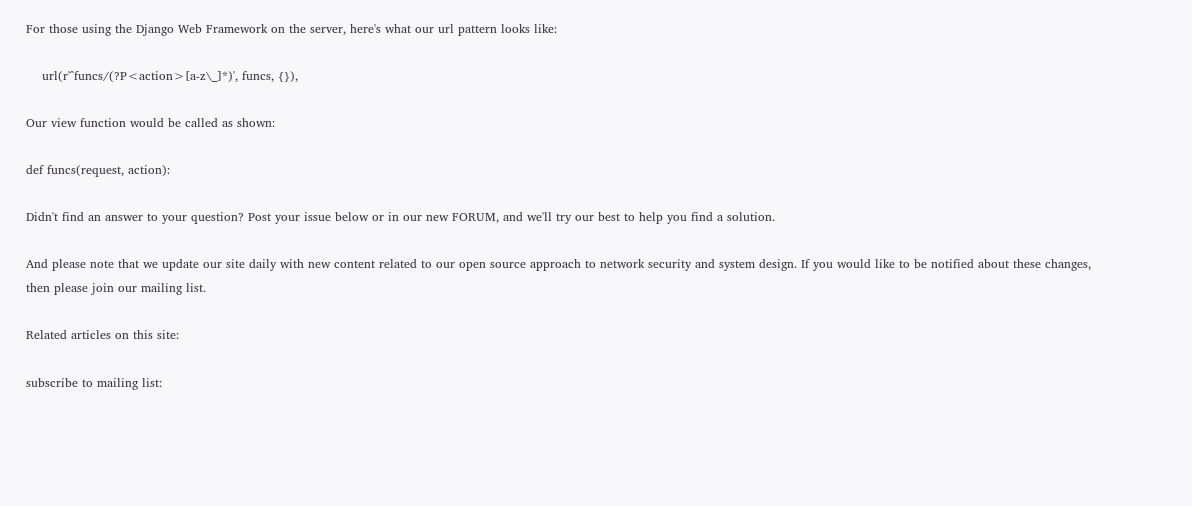For those using the Django Web Framework on the server, here's what our url pattern looks like:

    url(r'^funcs/(?P<action>[a-z\_]*)', funcs, {}),

Our view function would be called as shown:

def funcs(request, action):

Didn't find an answer to your question? Post your issue below or in our new FORUM, and we'll try our best to help you find a solution.

And please note that we update our site daily with new content related to our open source approach to network security and system design. If you would like to be notified about these changes, then please join our mailing list.

Related articles on this site:

subscribe to mailing list: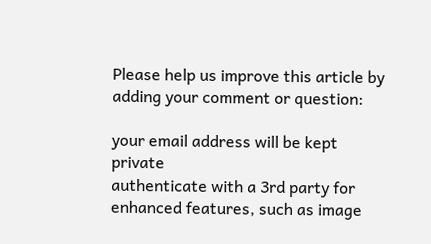Please help us improve this article by adding your comment or question:

your email address will be kept private
authenticate with a 3rd party for enhanced features, such as image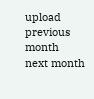upload
previous month
next month